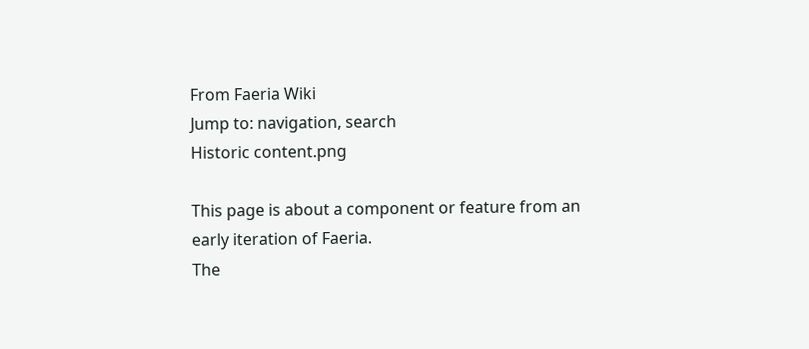From Faeria Wiki
Jump to: navigation, search
Historic content.png

This page is about a component or feature from an early iteration of Faeria.
The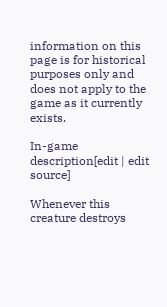information on this page is for historical purposes only and does not apply to the game as it currently exists.

In-game description[edit | edit source]

Whenever this creature destroys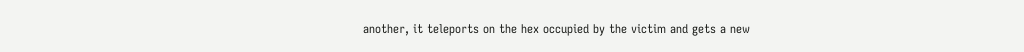another, it teleports on the hex occupied by the victim and gets a new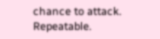chance to attack. Repeatable.